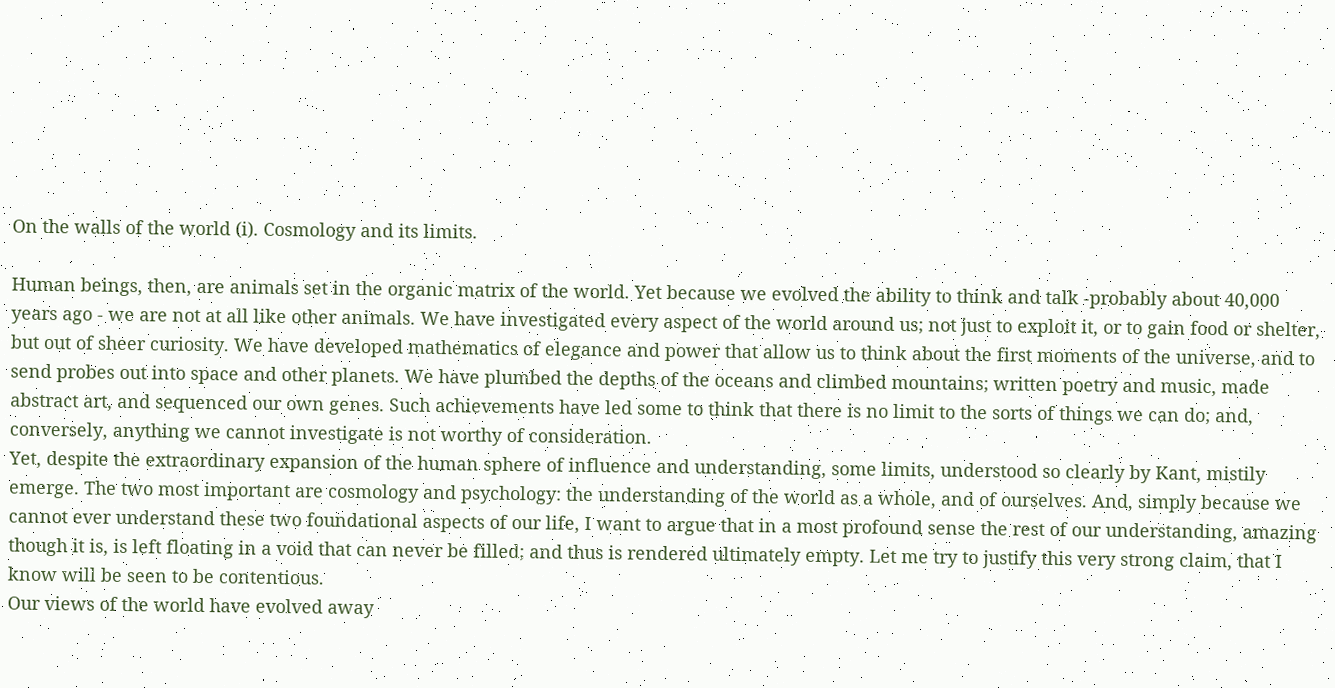On the walls of the world (i). Cosmology and its limits.

Human beings, then, are animals set in the organic matrix of the world. Yet because we evolved the ability to think and talk -probably about 40,000 years ago - we are not at all like other animals. We have investigated every aspect of the world around us; not just to exploit it, or to gain food or shelter, but out of sheer curiosity. We have developed mathematics of elegance and power that allow us to think about the first moments of the universe, and to send probes out into space and other planets. We have plumbed the depths of the oceans and climbed mountains; written poetry and music, made abstract art, and sequenced our own genes. Such achievements have led some to think that there is no limit to the sorts of things we can do; and, conversely, anything we cannot investigate is not worthy of consideration.
Yet, despite the extraordinary expansion of the human sphere of influence and understanding, some limits, understood so clearly by Kant, mistily emerge. The two most important are cosmology and psychology: the understanding of the world as a whole, and of ourselves. And, simply because we cannot ever understand these two foundational aspects of our life, I want to argue that in a most profound sense the rest of our understanding, amazing though it is, is left floating in a void that can never be filled; and thus is rendered ultimately empty. Let me try to justify this very strong claim, that I know will be seen to be contentious.
Our views of the world have evolved away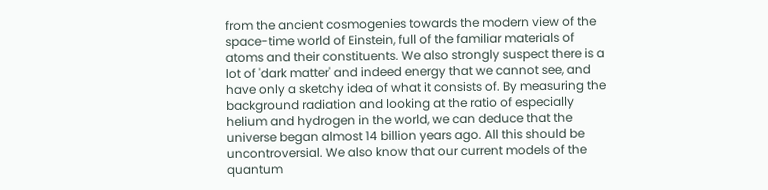from the ancient cosmogenies towards the modern view of the space-time world of Einstein, full of the familiar materials of atoms and their constituents. We also strongly suspect there is a lot of 'dark matter' and indeed energy that we cannot see, and have only a sketchy idea of what it consists of. By measuring the background radiation and looking at the ratio of especially helium and hydrogen in the world, we can deduce that the universe began almost 14 billion years ago. All this should be uncontroversial. We also know that our current models of the quantum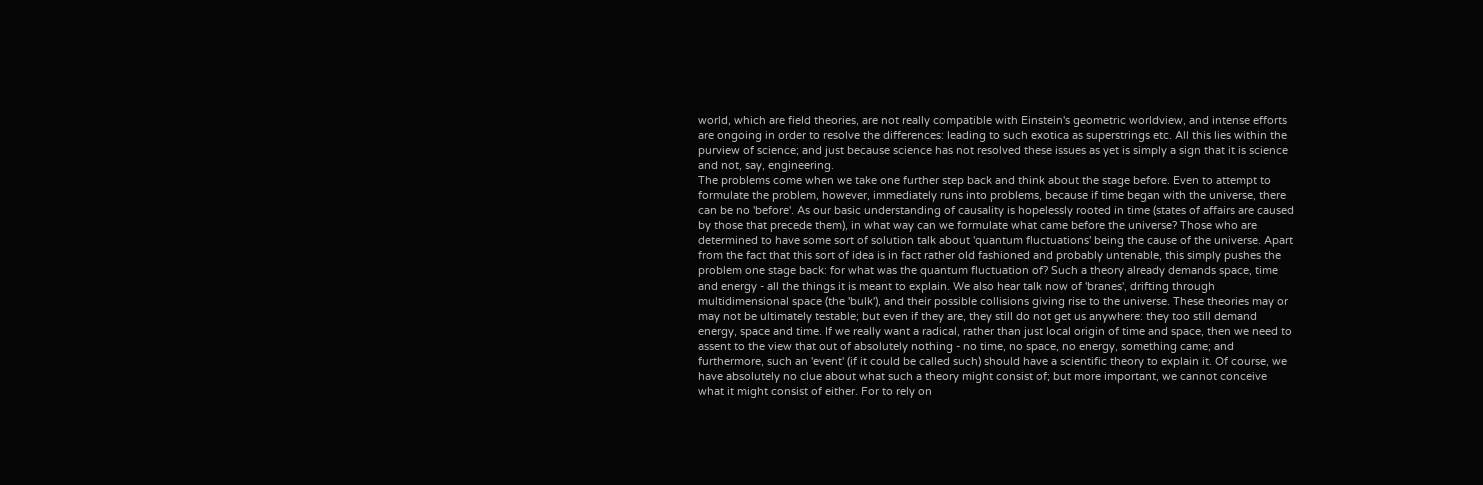world, which are field theories, are not really compatible with Einstein's geometric worldview, and intense efforts are ongoing in order to resolve the differences: leading to such exotica as superstrings etc. All this lies within the purview of science; and just because science has not resolved these issues as yet is simply a sign that it is science and not, say, engineering.
The problems come when we take one further step back and think about the stage before. Even to attempt to formulate the problem, however, immediately runs into problems, because if time began with the universe, there can be no 'before'. As our basic understanding of causality is hopelessly rooted in time (states of affairs are caused by those that precede them), in what way can we formulate what came before the universe? Those who are determined to have some sort of solution talk about 'quantum fluctuations' being the cause of the universe. Apart from the fact that this sort of idea is in fact rather old fashioned and probably untenable, this simply pushes the problem one stage back: for what was the quantum fluctuation of? Such a theory already demands space, time and energy - all the things it is meant to explain. We also hear talk now of 'branes', drifting through multidimensional space (the 'bulk'), and their possible collisions giving rise to the universe. These theories may or may not be ultimately testable; but even if they are, they still do not get us anywhere: they too still demand energy, space and time. If we really want a radical, rather than just local origin of time and space, then we need to assent to the view that out of absolutely nothing - no time, no space, no energy, something came; and furthermore, such an 'event' (if it could be called such) should have a scientific theory to explain it. Of course, we have absolutely no clue about what such a theory might consist of; but more important, we cannot conceive what it might consist of either. For to rely on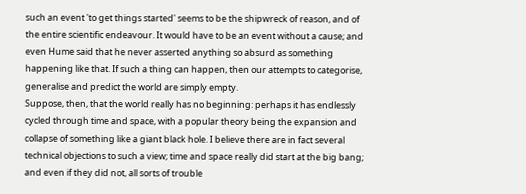such an event 'to get things started' seems to be the shipwreck of reason, and of the entire scientific endeavour. It would have to be an event without a cause; and even Hume said that he never asserted anything so absurd as something happening like that. If such a thing can happen, then our attempts to categorise, generalise and predict the world are simply empty.
Suppose, then, that the world really has no beginning: perhaps it has endlessly cycled through time and space, with a popular theory being the expansion and collapse of something like a giant black hole. I believe there are in fact several technical objections to such a view; time and space really did start at the big bang; and even if they did not, all sorts of trouble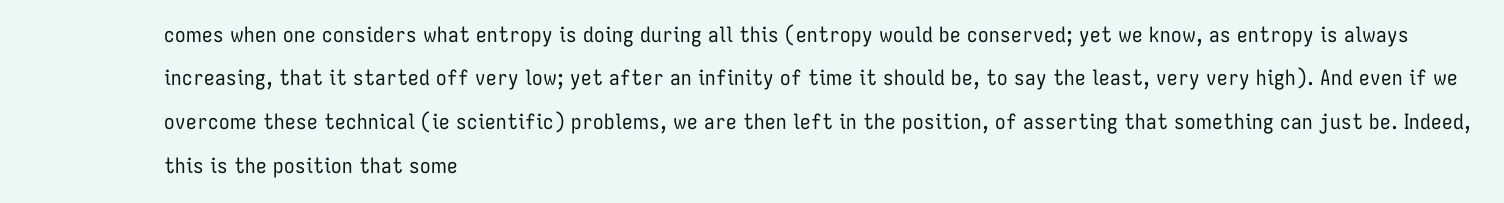comes when one considers what entropy is doing during all this (entropy would be conserved; yet we know, as entropy is always increasing, that it started off very low; yet after an infinity of time it should be, to say the least, very very high). And even if we overcome these technical (ie scientific) problems, we are then left in the position, of asserting that something can just be. Indeed, this is the position that some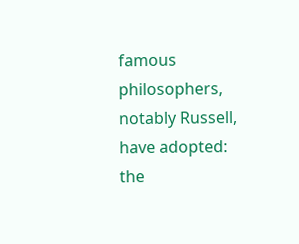famous philosophers, notably Russell, have adopted: the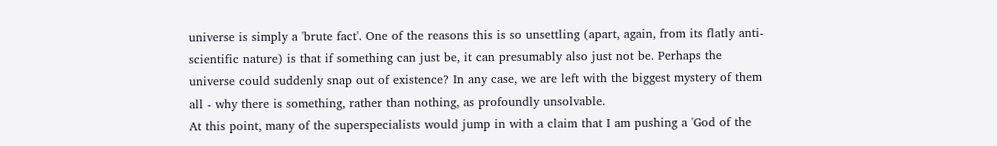universe is simply a 'brute fact'. One of the reasons this is so unsettling (apart, again, from its flatly anti-scientific nature) is that if something can just be, it can presumably also just not be. Perhaps the universe could suddenly snap out of existence? In any case, we are left with the biggest mystery of them all - why there is something, rather than nothing, as profoundly unsolvable.
At this point, many of the superspecialists would jump in with a claim that I am pushing a 'God of the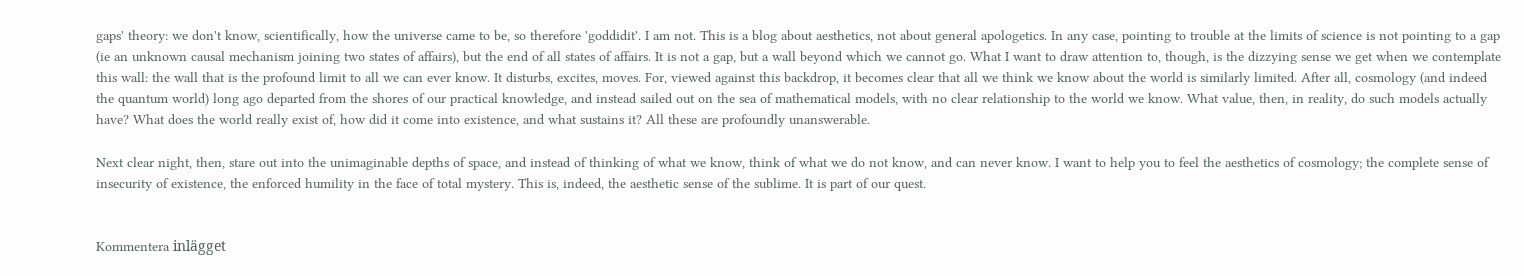gaps' theory: we don't know, scientifically, how the universe came to be, so therefore 'goddidit'. I am not. This is a blog about aesthetics, not about general apologetics. In any case, pointing to trouble at the limits of science is not pointing to a gap (ie an unknown causal mechanism joining two states of affairs), but the end of all states of affairs. It is not a gap, but a wall beyond which we cannot go. What I want to draw attention to, though, is the dizzying sense we get when we contemplate this wall: the wall that is the profound limit to all we can ever know. It disturbs, excites, moves. For, viewed against this backdrop, it becomes clear that all we think we know about the world is similarly limited. After all, cosmology (and indeed the quantum world) long ago departed from the shores of our practical knowledge, and instead sailed out on the sea of mathematical models, with no clear relationship to the world we know. What value, then, in reality, do such models actually have? What does the world really exist of, how did it come into existence, and what sustains it? All these are profoundly unanswerable.

Next clear night, then, stare out into the unimaginable depths of space, and instead of thinking of what we know, think of what we do not know, and can never know. I want to help you to feel the aesthetics of cosmology; the complete sense of insecurity of existence, the enforced humility in the face of total mystery. This is, indeed, the aesthetic sense of the sublime. It is part of our quest.


Kommentera inlägget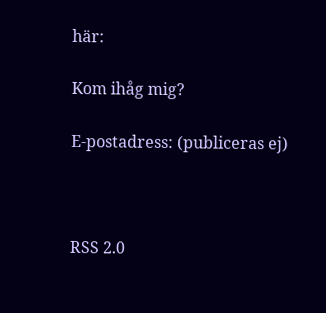här:

Kom ihåg mig?

E-postadress: (publiceras ej)



RSS 2.0